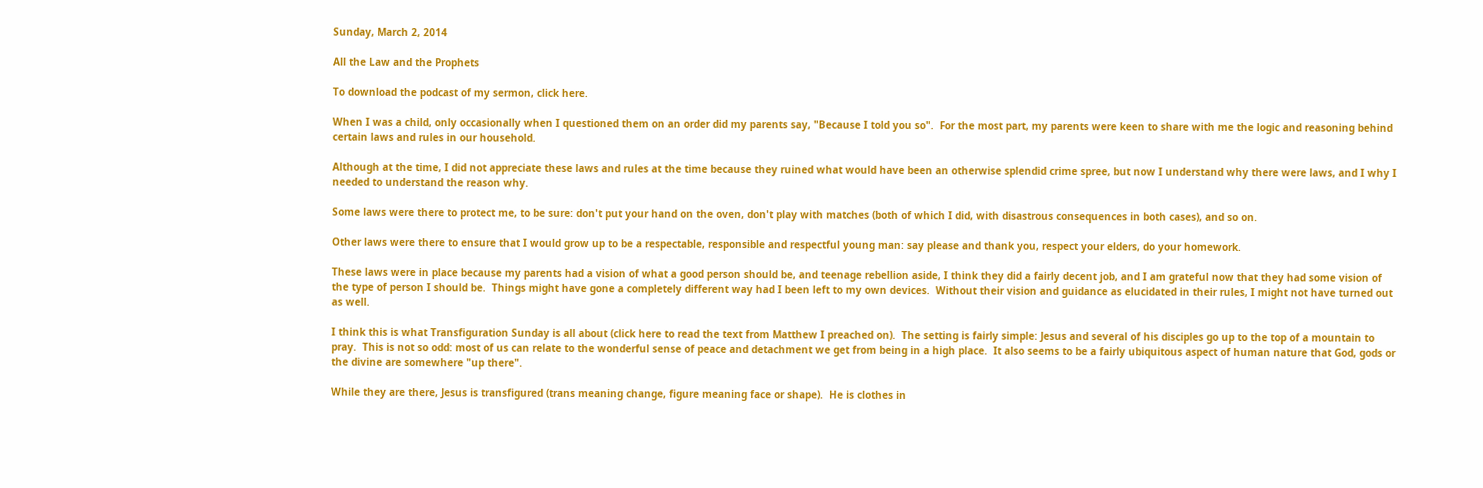Sunday, March 2, 2014

All the Law and the Prophets

To download the podcast of my sermon, click here.

When I was a child, only occasionally when I questioned them on an order did my parents say, "Because I told you so".  For the most part, my parents were keen to share with me the logic and reasoning behind certain laws and rules in our household.

Although at the time, I did not appreciate these laws and rules at the time because they ruined what would have been an otherwise splendid crime spree, but now I understand why there were laws, and I why I needed to understand the reason why.

Some laws were there to protect me, to be sure: don't put your hand on the oven, don't play with matches (both of which I did, with disastrous consequences in both cases), and so on.

Other laws were there to ensure that I would grow up to be a respectable, responsible and respectful young man: say please and thank you, respect your elders, do your homework.

These laws were in place because my parents had a vision of what a good person should be, and teenage rebellion aside, I think they did a fairly decent job, and I am grateful now that they had some vision of the type of person I should be.  Things might have gone a completely different way had I been left to my own devices.  Without their vision and guidance as elucidated in their rules, I might not have turned out as well.

I think this is what Transfiguration Sunday is all about (click here to read the text from Matthew I preached on).  The setting is fairly simple: Jesus and several of his disciples go up to the top of a mountain to pray.  This is not so odd: most of us can relate to the wonderful sense of peace and detachment we get from being in a high place.  It also seems to be a fairly ubiquitous aspect of human nature that God, gods or the divine are somewhere "up there".

While they are there, Jesus is transfigured (trans meaning change, figure meaning face or shape).  He is clothes in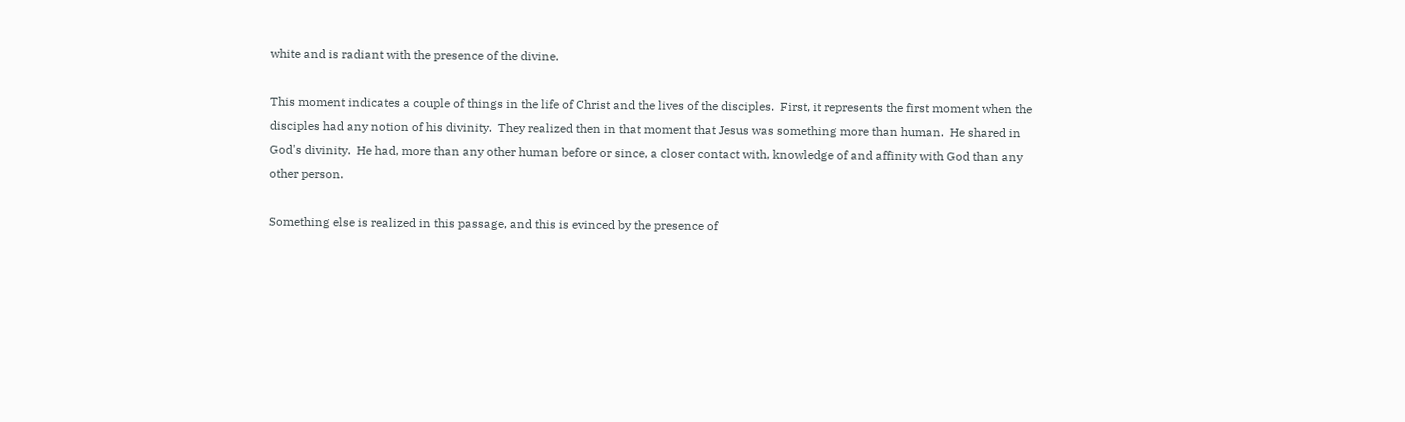white and is radiant with the presence of the divine.

This moment indicates a couple of things in the life of Christ and the lives of the disciples.  First, it represents the first moment when the disciples had any notion of his divinity.  They realized then in that moment that Jesus was something more than human.  He shared in God's divinity.  He had, more than any other human before or since, a closer contact with, knowledge of and affinity with God than any other person.

Something else is realized in this passage, and this is evinced by the presence of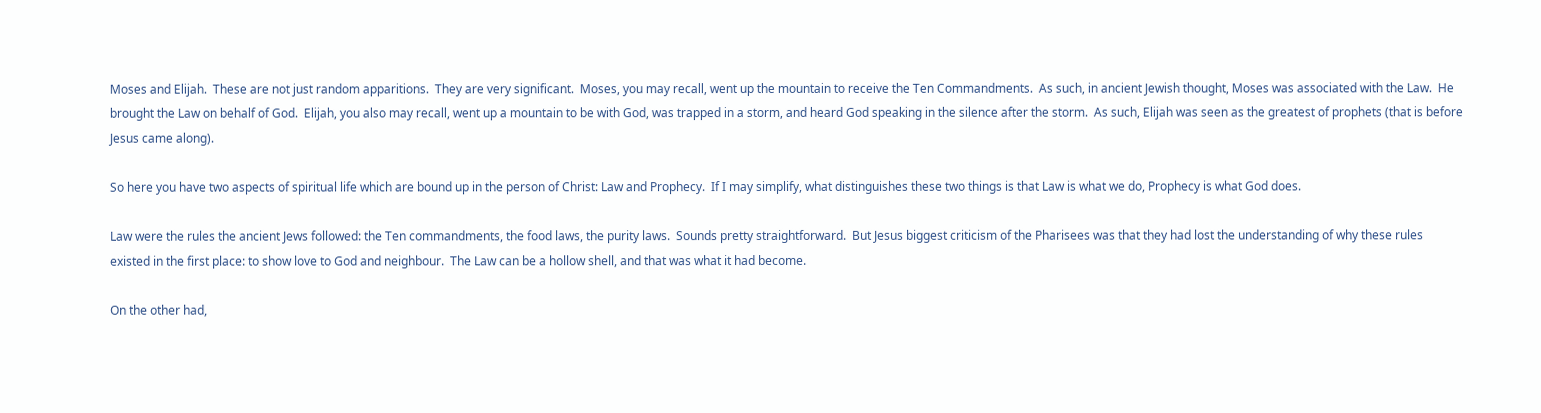Moses and Elijah.  These are not just random apparitions.  They are very significant.  Moses, you may recall, went up the mountain to receive the Ten Commandments.  As such, in ancient Jewish thought, Moses was associated with the Law.  He brought the Law on behalf of God.  Elijah, you also may recall, went up a mountain to be with God, was trapped in a storm, and heard God speaking in the silence after the storm.  As such, Elijah was seen as the greatest of prophets (that is before Jesus came along).

So here you have two aspects of spiritual life which are bound up in the person of Christ: Law and Prophecy.  If I may simplify, what distinguishes these two things is that Law is what we do, Prophecy is what God does.

Law were the rules the ancient Jews followed: the Ten commandments, the food laws, the purity laws.  Sounds pretty straightforward.  But Jesus biggest criticism of the Pharisees was that they had lost the understanding of why these rules existed in the first place: to show love to God and neighbour.  The Law can be a hollow shell, and that was what it had become.

On the other had,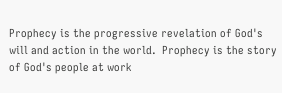Prophecy is the progressive revelation of God's will and action in the world.  Prophecy is the story of God's people at work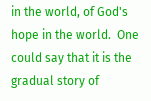in the world, of God's hope in the world.  One could say that it is the gradual story of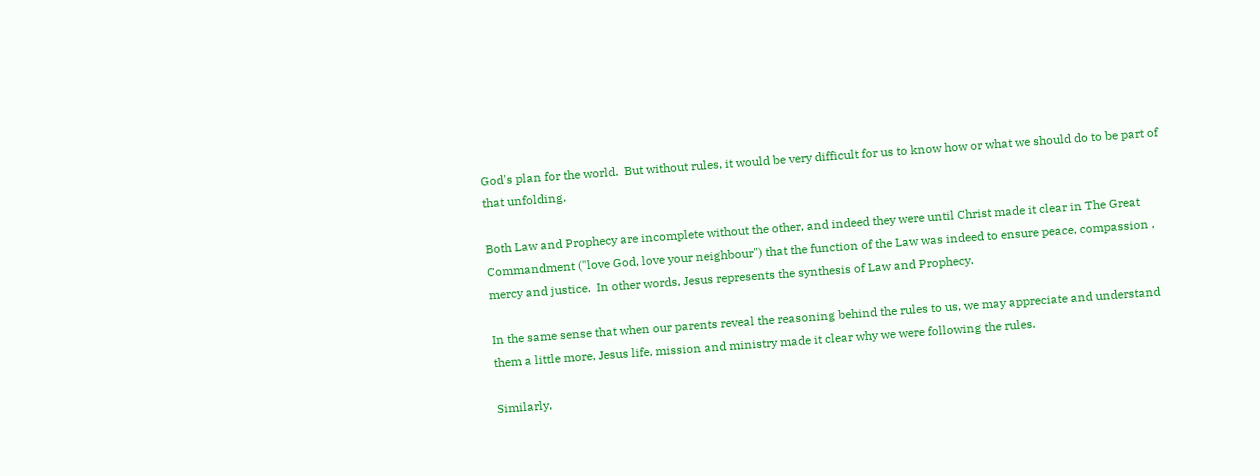God's plan for the world.  But without rules, it would be very difficult for us to know how or what we should do to be part of that unfolding.

Both Law and Prophecy are incomplete without the other, and indeed they were until Christ made it clear in The Great Commandment ("love God, love your neighbour") that the function of the Law was indeed to ensure peace, compassion , mercy and justice.  In other words, Jesus represents the synthesis of Law and Prophecy.

In the same sense that when our parents reveal the reasoning behind the rules to us, we may appreciate and understand them a little more, Jesus life, mission and ministry made it clear why we were following the rules.

Similarly,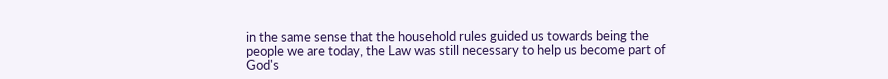in the same sense that the household rules guided us towards being the people we are today, the Law was still necessary to help us become part of God's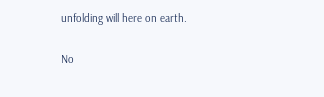unfolding will here on earth.

No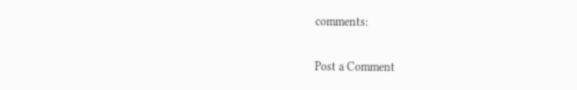comments:

Post a Comment